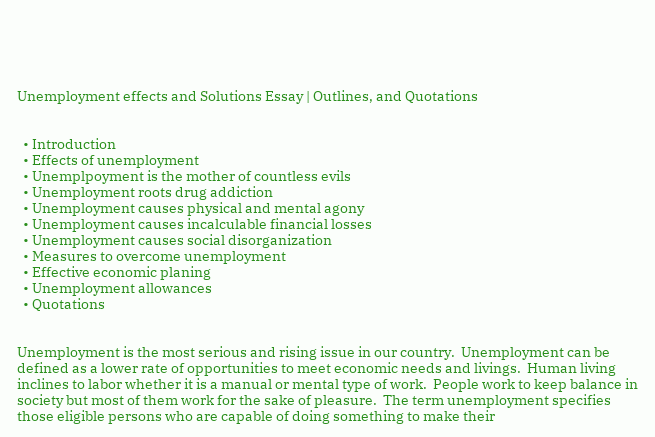Unemployment effects and Solutions Essay | Outlines, and Quotations


  • Introduction
  • Effects of unemployment
  • Unemplpoyment is the mother of countless evils
  • Unemployment roots drug addiction
  • Unemployment causes physical and mental agony
  • Unemployment causes incalculable financial losses
  • Unemployment causes social disorganization
  • Measures to overcome unemployment
  • Effective economic planing
  • Unemployment allowances
  • Quotations


Unemployment is the most serious and rising issue in our country.  Unemployment can be defined as a lower rate of opportunities to meet economic needs and livings.  Human living inclines to labor whether it is a manual or mental type of work.  People work to keep balance in society but most of them work for the sake of pleasure.  The term unemployment specifies those eligible persons who are capable of doing something to make their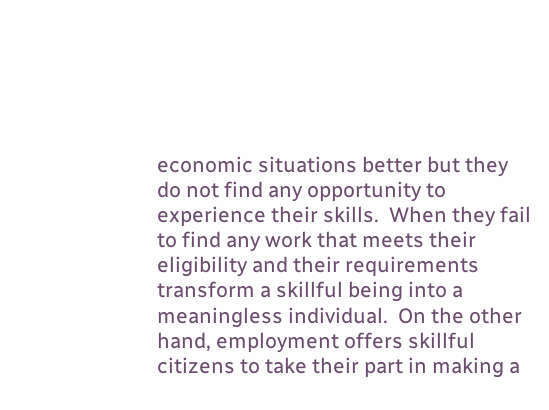economic situations better but they do not find any opportunity to experience their skills.  When they fail to find any work that meets their eligibility and their requirements transform a skillful being into a meaningless individual.  On the other hand, employment offers skillful citizens to take their part in making a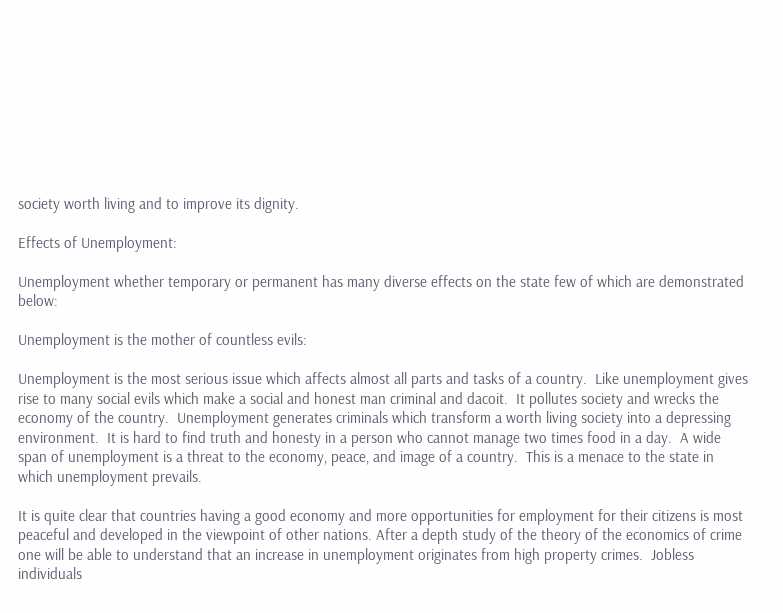society worth living and to improve its dignity.

Effects of Unemployment:

Unemployment whether temporary or permanent has many diverse effects on the state few of which are demonstrated below:

Unemployment is the mother of countless evils:

Unemployment is the most serious issue which affects almost all parts and tasks of a country.  Like unemployment gives rise to many social evils which make a social and honest man criminal and dacoit.  It pollutes society and wrecks the economy of the country.  Unemployment generates criminals which transform a worth living society into a depressing environment.  It is hard to find truth and honesty in a person who cannot manage two times food in a day.  A wide span of unemployment is a threat to the economy, peace, and image of a country.  This is a menace to the state in which unemployment prevails.

It is quite clear that countries having a good economy and more opportunities for employment for their citizens is most peaceful and developed in the viewpoint of other nations. After a depth study of the theory of the economics of crime one will be able to understand that an increase in unemployment originates from high property crimes.  Jobless individuals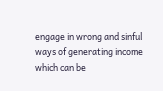engage in wrong and sinful ways of generating income which can be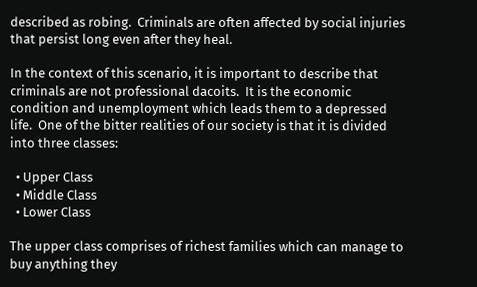described as robing.  Criminals are often affected by social injuries that persist long even after they heal.

In the context of this scenario, it is important to describe that criminals are not professional dacoits.  It is the economic condition and unemployment which leads them to a depressed life.  One of the bitter realities of our society is that it is divided into three classes:

  • Upper Class
  • Middle Class
  • Lower Class

The upper class comprises of richest families which can manage to buy anything they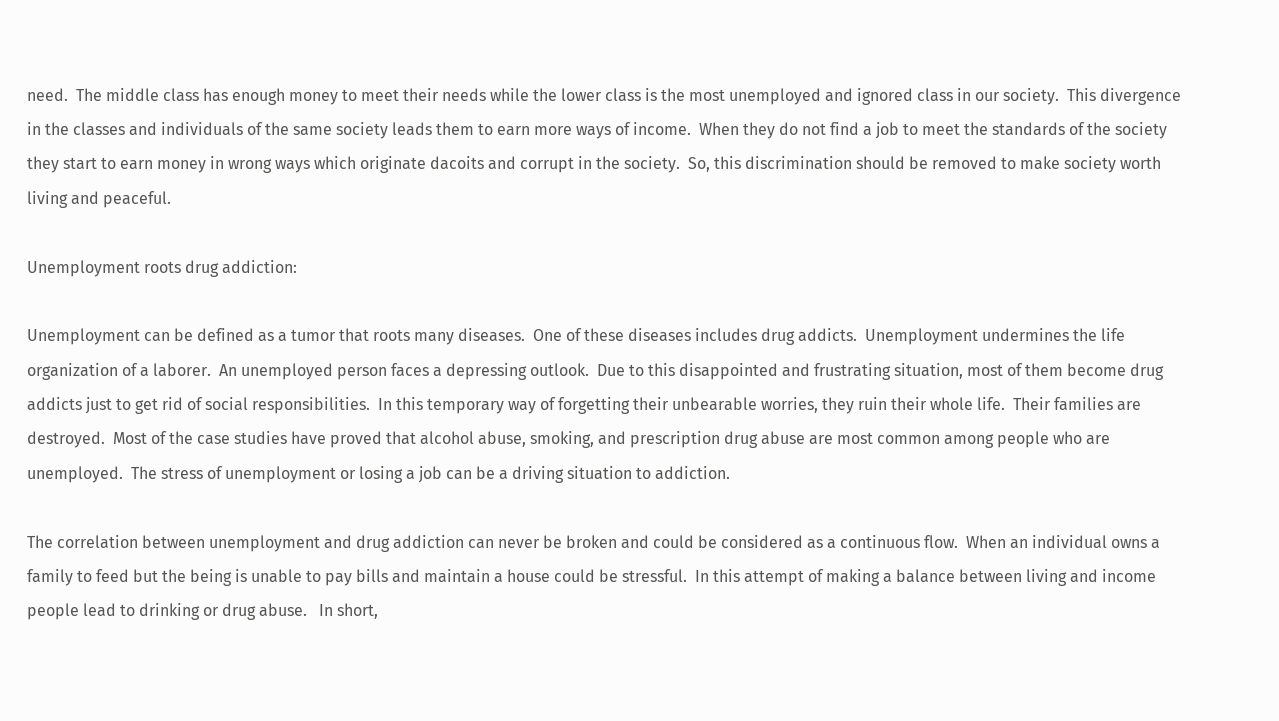need.  The middle class has enough money to meet their needs while the lower class is the most unemployed and ignored class in our society.  This divergence in the classes and individuals of the same society leads them to earn more ways of income.  When they do not find a job to meet the standards of the society they start to earn money in wrong ways which originate dacoits and corrupt in the society.  So, this discrimination should be removed to make society worth living and peaceful.

Unemployment roots drug addiction:

Unemployment can be defined as a tumor that roots many diseases.  One of these diseases includes drug addicts.  Unemployment undermines the life organization of a laborer.  An unemployed person faces a depressing outlook.  Due to this disappointed and frustrating situation, most of them become drug addicts just to get rid of social responsibilities.  In this temporary way of forgetting their unbearable worries, they ruin their whole life.  Their families are destroyed.  Most of the case studies have proved that alcohol abuse, smoking, and prescription drug abuse are most common among people who are unemployed.  The stress of unemployment or losing a job can be a driving situation to addiction.

The correlation between unemployment and drug addiction can never be broken and could be considered as a continuous flow.  When an individual owns a family to feed but the being is unable to pay bills and maintain a house could be stressful.  In this attempt of making a balance between living and income people lead to drinking or drug abuse.   In short,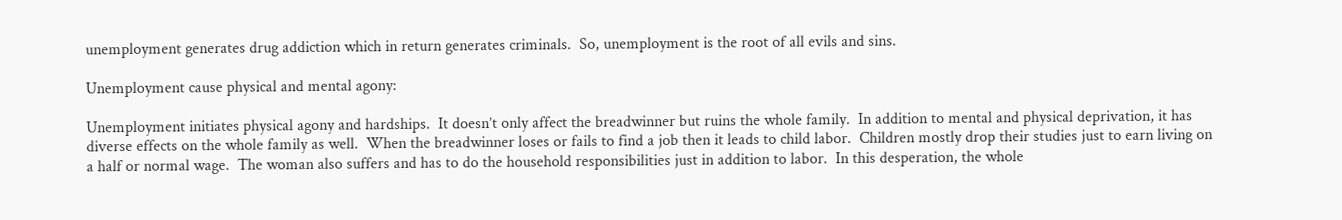unemployment generates drug addiction which in return generates criminals.  So, unemployment is the root of all evils and sins.

Unemployment cause physical and mental agony:

Unemployment initiates physical agony and hardships.  It doesn’t only affect the breadwinner but ruins the whole family.  In addition to mental and physical deprivation, it has diverse effects on the whole family as well.  When the breadwinner loses or fails to find a job then it leads to child labor.  Children mostly drop their studies just to earn living on a half or normal wage.  The woman also suffers and has to do the household responsibilities just in addition to labor.  In this desperation, the whole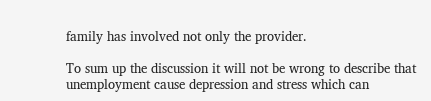family has involved not only the provider.

To sum up the discussion it will not be wrong to describe that unemployment cause depression and stress which can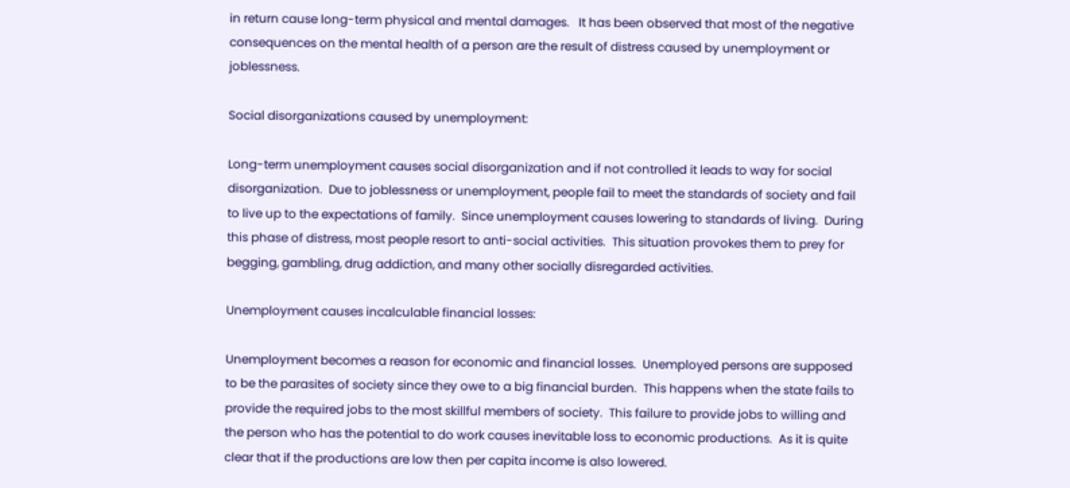in return cause long-term physical and mental damages.   It has been observed that most of the negative consequences on the mental health of a person are the result of distress caused by unemployment or joblessness.

Social disorganizations caused by unemployment:

Long-term unemployment causes social disorganization and if not controlled it leads to way for social disorganization.  Due to joblessness or unemployment, people fail to meet the standards of society and fail to live up to the expectations of family.  Since unemployment causes lowering to standards of living.  During this phase of distress, most people resort to anti-social activities.  This situation provokes them to prey for begging, gambling, drug addiction, and many other socially disregarded activities.

Unemployment causes incalculable financial losses:

Unemployment becomes a reason for economic and financial losses.  Unemployed persons are supposed to be the parasites of society since they owe to a big financial burden.  This happens when the state fails to provide the required jobs to the most skillful members of society.  This failure to provide jobs to willing and the person who has the potential to do work causes inevitable loss to economic productions.  As it is quite clear that if the productions are low then per capita income is also lowered.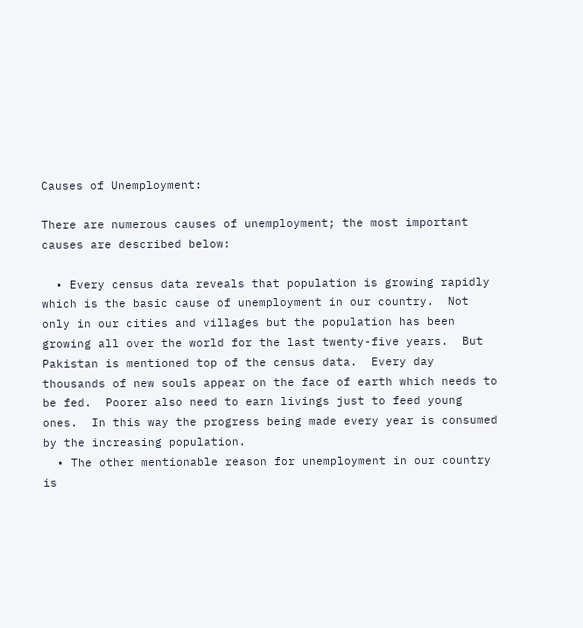Causes of Unemployment:

There are numerous causes of unemployment; the most important causes are described below:

  • Every census data reveals that population is growing rapidly which is the basic cause of unemployment in our country.  Not only in our cities and villages but the population has been growing all over the world for the last twenty-five years.  But Pakistan is mentioned top of the census data.  Every day thousands of new souls appear on the face of earth which needs to be fed.  Poorer also need to earn livings just to feed young ones.  In this way the progress being made every year is consumed by the increasing population.
  • The other mentionable reason for unemployment in our country is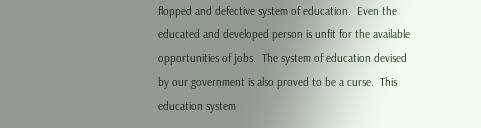flopped and defective system of education.  Even the educated and developed person is unfit for the available opportunities of jobs.  The system of education devised by our government is also proved to be a curse.  This education system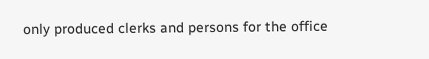only produced clerks and persons for the office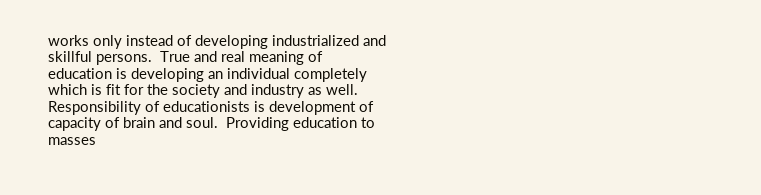works only instead of developing industrialized and skillful persons.  True and real meaning of education is developing an individual completely which is fit for the society and industry as well.  Responsibility of educationists is development of capacity of brain and soul.  Providing education to masses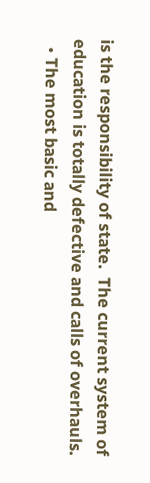is the responsibility of state.  The current system of education is totally defective and calls of overhauls.
  • The most basic and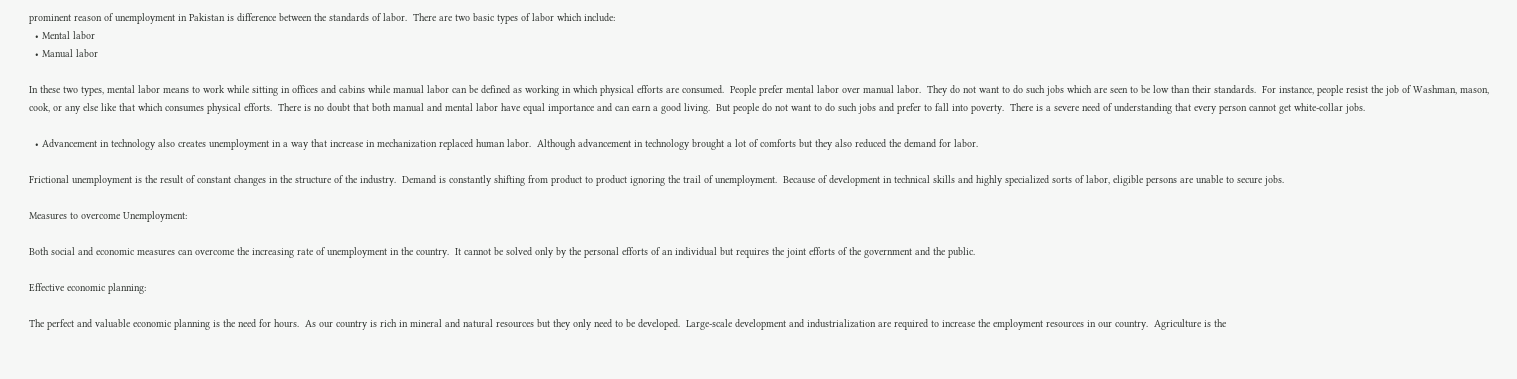prominent reason of unemployment in Pakistan is difference between the standards of labor.  There are two basic types of labor which include:
  • Mental labor
  • Manual labor

In these two types, mental labor means to work while sitting in offices and cabins while manual labor can be defined as working in which physical efforts are consumed.  People prefer mental labor over manual labor.  They do not want to do such jobs which are seen to be low than their standards.  For instance, people resist the job of Washman, mason, cook, or any else like that which consumes physical efforts.  There is no doubt that both manual and mental labor have equal importance and can earn a good living.  But people do not want to do such jobs and prefer to fall into poverty.  There is a severe need of understanding that every person cannot get white-collar jobs.

  • Advancement in technology also creates unemployment in a way that increase in mechanization replaced human labor.  Although advancement in technology brought a lot of comforts but they also reduced the demand for labor.

Frictional unemployment is the result of constant changes in the structure of the industry.  Demand is constantly shifting from product to product ignoring the trail of unemployment.  Because of development in technical skills and highly specialized sorts of labor, eligible persons are unable to secure jobs.

Measures to overcome Unemployment:

Both social and economic measures can overcome the increasing rate of unemployment in the country.  It cannot be solved only by the personal efforts of an individual but requires the joint efforts of the government and the public.

Effective economic planning:

The perfect and valuable economic planning is the need for hours.  As our country is rich in mineral and natural resources but they only need to be developed.  Large-scale development and industrialization are required to increase the employment resources in our country.  Agriculture is the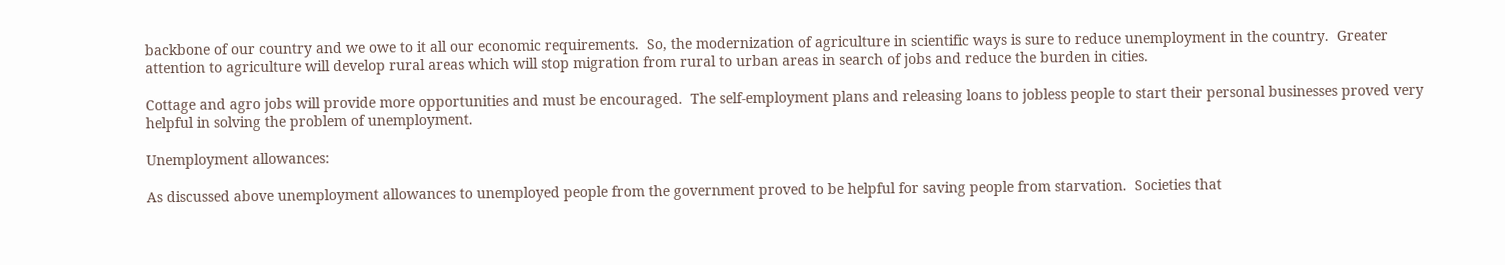backbone of our country and we owe to it all our economic requirements.  So, the modernization of agriculture in scientific ways is sure to reduce unemployment in the country.  Greater attention to agriculture will develop rural areas which will stop migration from rural to urban areas in search of jobs and reduce the burden in cities.

Cottage and agro jobs will provide more opportunities and must be encouraged.  The self-employment plans and releasing loans to jobless people to start their personal businesses proved very helpful in solving the problem of unemployment.

Unemployment allowances:

As discussed above unemployment allowances to unemployed people from the government proved to be helpful for saving people from starvation.  Societies that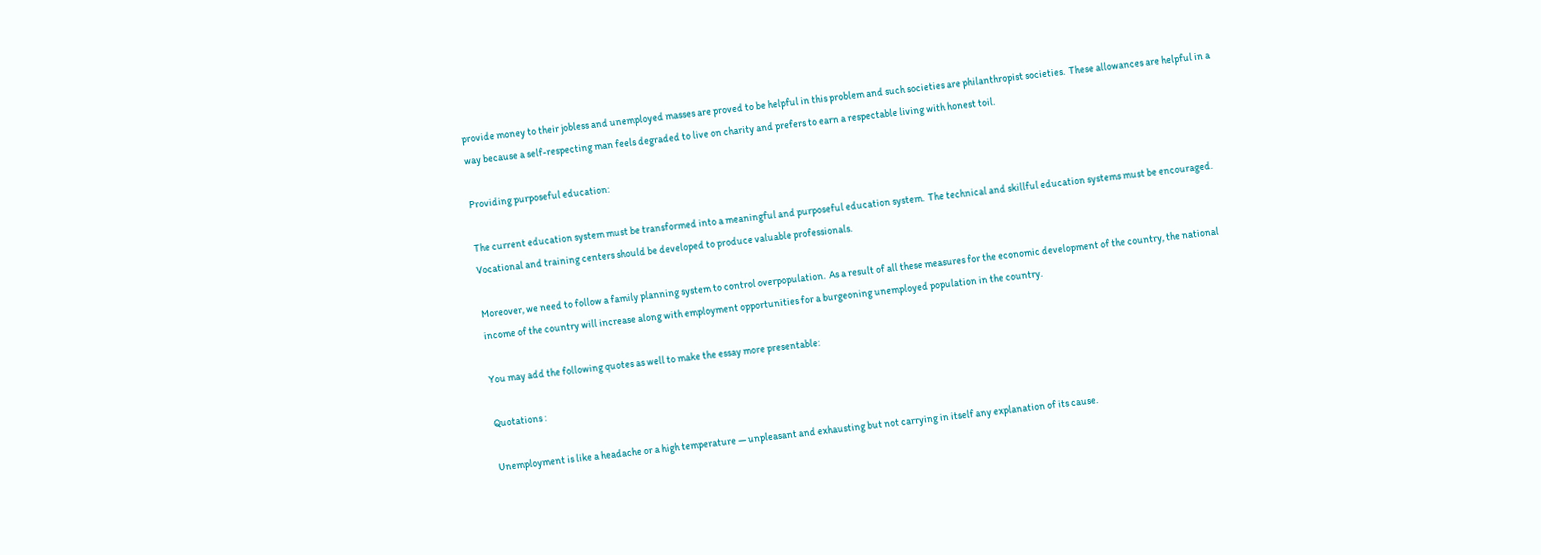provide money to their jobless and unemployed masses are proved to be helpful in this problem and such societies are philanthropist societies.  These allowances are helpful in a way because a self-respecting man feels degraded to live on charity and prefers to earn a respectable living with honest toil.

Providing purposeful education:

The current education system must be transformed into a meaningful and purposeful education system.  The technical and skillful education systems must be encouraged.  Vocational and training centers should be developed to produce valuable professionals.

Moreover, we need to follow a family planning system to control overpopulation.  As a result of all these measures for the economic development of the country, the national income of the country will increase along with employment opportunities for a burgeoning unemployed population in the country.

You may add the following quotes as well to make the essay more presentable:

Quotations :

Unemployment is like a headache or a high temperature — unpleasant and exhausting but not carrying in itself any explanation of its cause.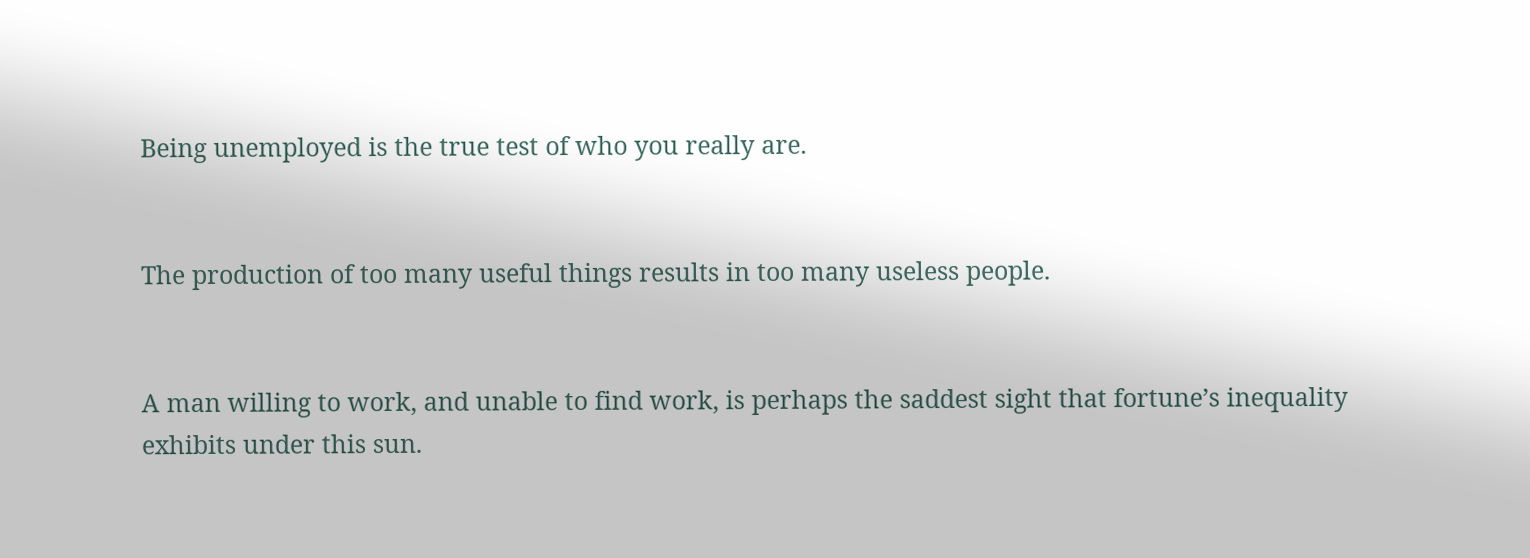Being unemployed is the true test of who you really are.


The production of too many useful things results in too many useless people.


A man willing to work, and unable to find work, is perhaps the saddest sight that fortune’s inequality exhibits under this sun.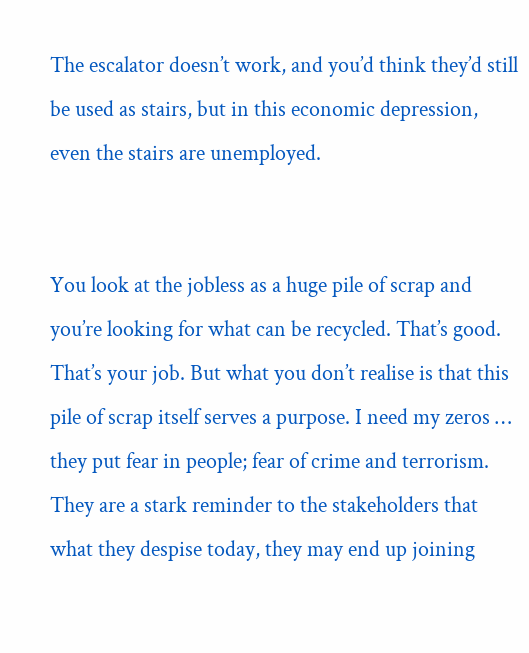The escalator doesn’t work, and you’d think they’d still be used as stairs, but in this economic depression, even the stairs are unemployed.


You look at the jobless as a huge pile of scrap and you’re looking for what can be recycled. That’s good. That’s your job. But what you don’t realise is that this pile of scrap itself serves a purpose. I need my zeros … they put fear in people; fear of crime and terrorism. They are a stark reminder to the stakeholders that what they despise today, they may end up joining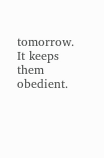tomorrow. It keeps them obedient.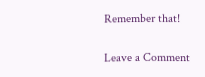Remember that!


Leave a Comment